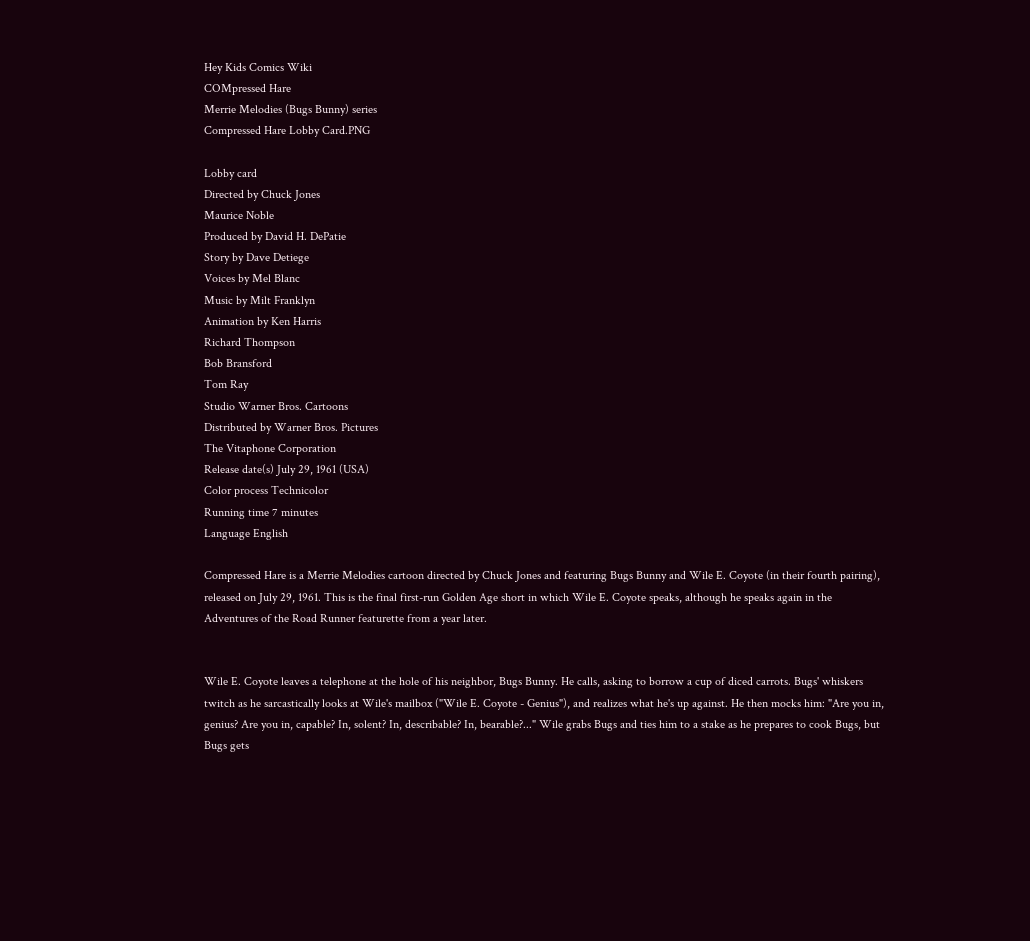Hey Kids Comics Wiki
COMpressed Hare
Merrie Melodies (Bugs Bunny) series
Compressed Hare Lobby Card.PNG

Lobby card
Directed by Chuck Jones
Maurice Noble
Produced by David H. DePatie
Story by Dave Detiege
Voices by Mel Blanc
Music by Milt Franklyn
Animation by Ken Harris
Richard Thompson
Bob Bransford
Tom Ray
Studio Warner Bros. Cartoons
Distributed by Warner Bros. Pictures
The Vitaphone Corporation
Release date(s) July 29, 1961 (USA)
Color process Technicolor
Running time 7 minutes
Language English

Compressed Hare is a Merrie Melodies cartoon directed by Chuck Jones and featuring Bugs Bunny and Wile E. Coyote (in their fourth pairing), released on July 29, 1961. This is the final first-run Golden Age short in which Wile E. Coyote speaks, although he speaks again in the Adventures of the Road Runner featurette from a year later.


Wile E. Coyote leaves a telephone at the hole of his neighbor, Bugs Bunny. He calls, asking to borrow a cup of diced carrots. Bugs' whiskers twitch as he sarcastically looks at Wile's mailbox ("Wile E. Coyote - Genius"), and realizes what he's up against. He then mocks him: "Are you in, genius? Are you in, capable? In, solent? In, describable? In, bearable?..." Wile grabs Bugs and ties him to a stake as he prepares to cook Bugs, but Bugs gets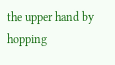the upper hand by hopping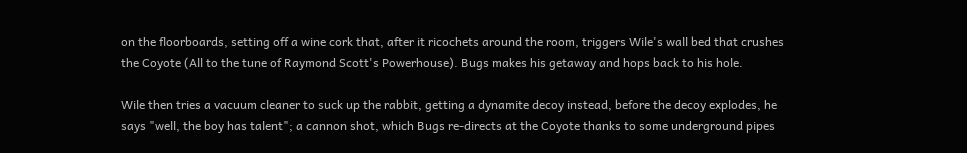on the floorboards, setting off a wine cork that, after it ricochets around the room, triggers Wile's wall bed that crushes the Coyote (All to the tune of Raymond Scott's Powerhouse). Bugs makes his getaway and hops back to his hole.

Wile then tries a vacuum cleaner to suck up the rabbit, getting a dynamite decoy instead, before the decoy explodes, he says "well, the boy has talent"; a cannon shot, which Bugs re-directs at the Coyote thanks to some underground pipes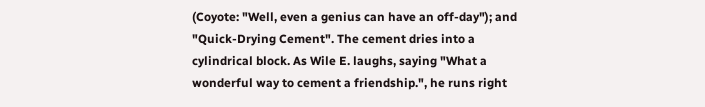(Coyote: "Well, even a genius can have an off-day"); and "Quick-Drying Cement". The cement dries into a cylindrical block. As Wile E. laughs, saying "What a wonderful way to cement a friendship.", he runs right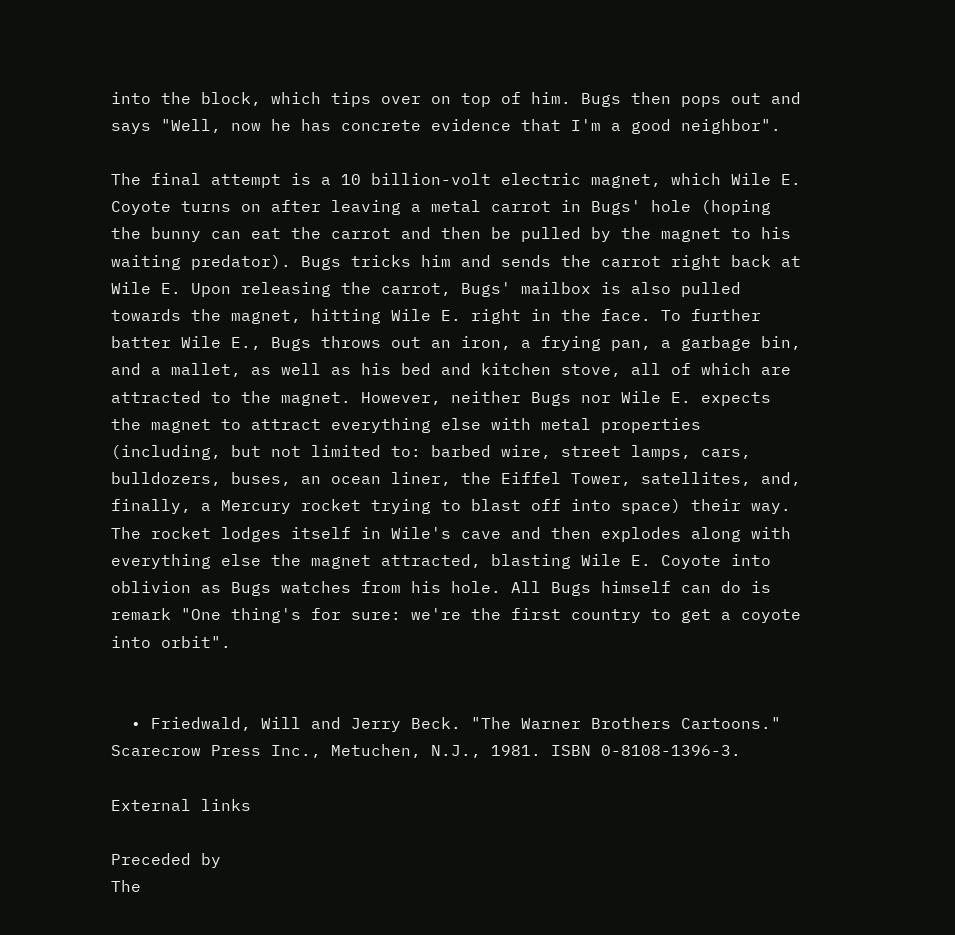into the block, which tips over on top of him. Bugs then pops out and says "Well, now he has concrete evidence that I'm a good neighbor".

The final attempt is a 10 billion-volt electric magnet, which Wile E. Coyote turns on after leaving a metal carrot in Bugs' hole (hoping the bunny can eat the carrot and then be pulled by the magnet to his waiting predator). Bugs tricks him and sends the carrot right back at Wile E. Upon releasing the carrot, Bugs' mailbox is also pulled towards the magnet, hitting Wile E. right in the face. To further batter Wile E., Bugs throws out an iron, a frying pan, a garbage bin, and a mallet, as well as his bed and kitchen stove, all of which are attracted to the magnet. However, neither Bugs nor Wile E. expects the magnet to attract everything else with metal properties (including, but not limited to: barbed wire, street lamps, cars, bulldozers, buses, an ocean liner, the Eiffel Tower, satellites, and, finally, a Mercury rocket trying to blast off into space) their way. The rocket lodges itself in Wile's cave and then explodes along with everything else the magnet attracted, blasting Wile E. Coyote into oblivion as Bugs watches from his hole. All Bugs himself can do is remark "One thing's for sure: we're the first country to get a coyote into orbit".


  • Friedwald, Will and Jerry Beck. "The Warner Brothers Cartoons." Scarecrow Press Inc., Metuchen, N.J., 1981. ISBN 0-8108-1396-3.

External links

Preceded by
The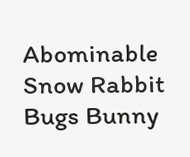Abominable Snow Rabbit
Bugs Bunny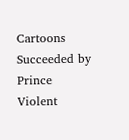Cartoons
Succeeded by
Prince Violent